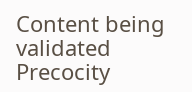Content being validated
Precocity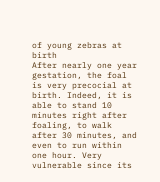of young zebras at birth
After nearly one year gestation, the foal is very precocial at birth. Indeed, it is able to stand 10 minutes right after foaling, to walk after 30 minutes, and even to run within one hour. Very vulnerable since its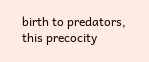birth to predators, this precocity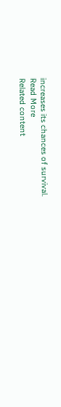increases its chances of survival.
Read More
Related content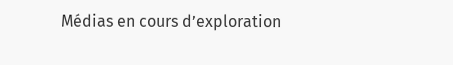Médias en cours d’exploration